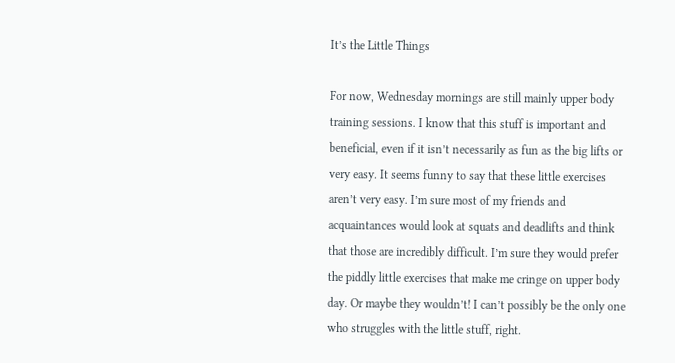It’s the Little Things

For now, Wednesday mornings are still mainly upper body training sessions. I know that this stuff is important and beneficial, even if it isn’t necessarily as fun as the big lifts or very easy. It seems funny to say that these little exercises aren’t very easy. I’m sure most of my friends and acquaintances would look at squats and deadlifts and think that those are incredibly difficult. I’m sure they would prefer the piddly little exercises that make me cringe on upper body day. Or maybe they wouldn’t! I can’t possibly be the only one who struggles with the little stuff, right.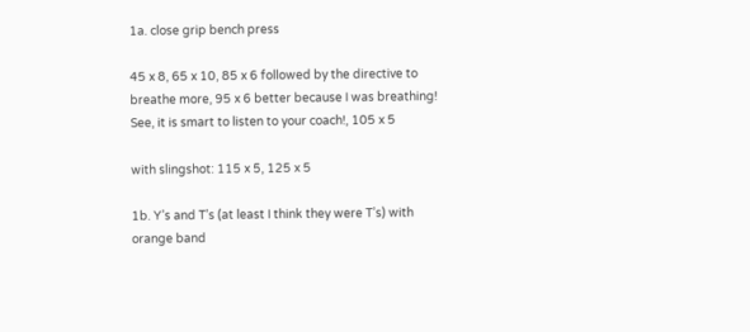1a. close grip bench press

45 x 8, 65 x 10, 85 x 6 followed by the directive to breathe more, 95 x 6 better because I was breathing! See, it is smart to listen to your coach!, 105 x 5

with slingshot: 115 x 5, 125 x 5

1b. Y’s and T’s (at least I think they were T’s) with orange band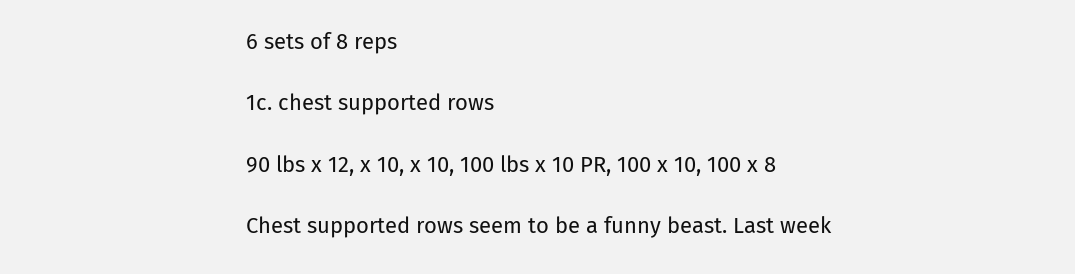6 sets of 8 reps

1c. chest supported rows

90 lbs x 12, x 10, x 10, 100 lbs x 10 PR, 100 x 10, 100 x 8

Chest supported rows seem to be a funny beast. Last week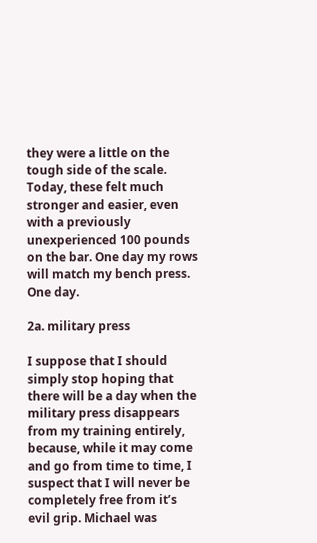they were a little on the tough side of the scale. Today, these felt much stronger and easier, even with a previously unexperienced 100 pounds on the bar. One day my rows will match my bench press. One day.

2a. military press

I suppose that I should simply stop hoping that there will be a day when the military press disappears from my training entirely, because, while it may come and go from time to time, I suspect that I will never be completely free from it’s evil grip. Michael was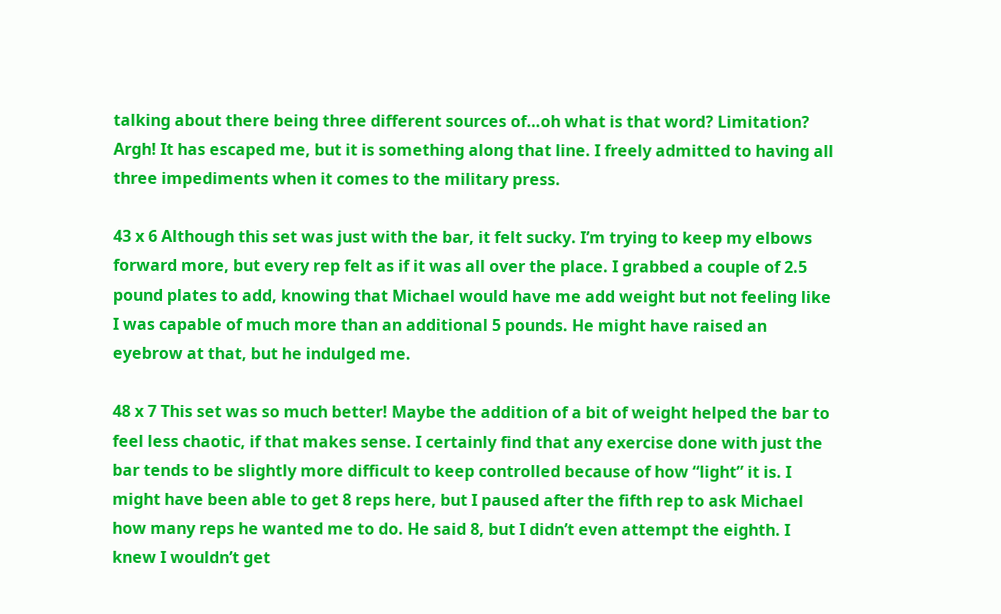talking about there being three different sources of…oh what is that word? Limitation? Argh! It has escaped me, but it is something along that line. I freely admitted to having all three impediments when it comes to the military press.

43 x 6 Although this set was just with the bar, it felt sucky. I’m trying to keep my elbows forward more, but every rep felt as if it was all over the place. I grabbed a couple of 2.5 pound plates to add, knowing that Michael would have me add weight but not feeling like I was capable of much more than an additional 5 pounds. He might have raised an eyebrow at that, but he indulged me.

48 x 7 This set was so much better! Maybe the addition of a bit of weight helped the bar to feel less chaotic, if that makes sense. I certainly find that any exercise done with just the bar tends to be slightly more difficult to keep controlled because of how “light” it is. I might have been able to get 8 reps here, but I paused after the fifth rep to ask Michael how many reps he wanted me to do. He said 8, but I didn’t even attempt the eighth. I knew I wouldn’t get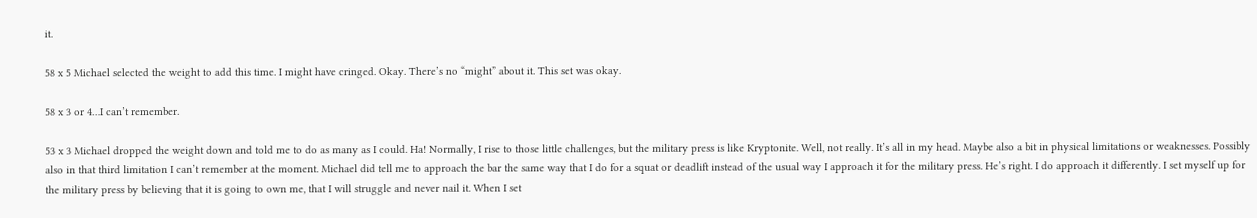it.

58 x 5 Michael selected the weight to add this time. I might have cringed. Okay. There’s no “might” about it. This set was okay.

58 x 3 or 4…I can’t remember.

53 x 3 Michael dropped the weight down and told me to do as many as I could. Ha! Normally, I rise to those little challenges, but the military press is like Kryptonite. Well, not really. It’s all in my head. Maybe also a bit in physical limitations or weaknesses. Possibly also in that third limitation I can’t remember at the moment. Michael did tell me to approach the bar the same way that I do for a squat or deadlift instead of the usual way I approach it for the military press. He’s right. I do approach it differently. I set myself up for the military press by believing that it is going to own me, that I will struggle and never nail it. When I set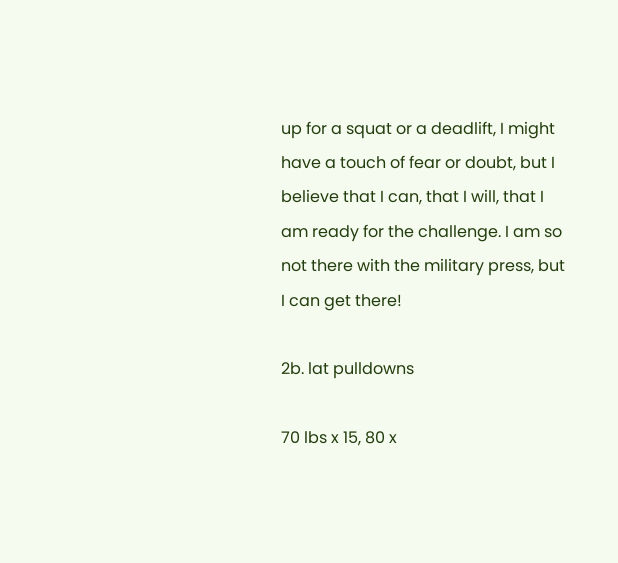up for a squat or a deadlift, I might have a touch of fear or doubt, but I believe that I can, that I will, that I am ready for the challenge. I am so not there with the military press, but I can get there!

2b. lat pulldowns

70 lbs x 15, 80 x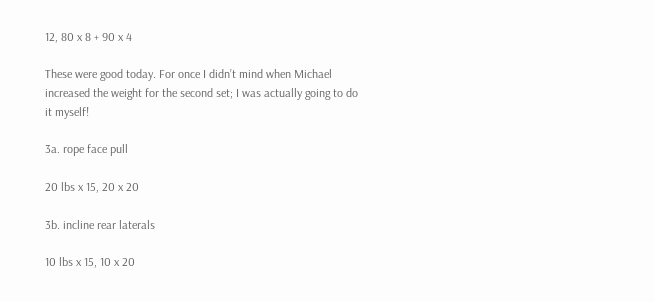12, 80 x 8 + 90 x 4

These were good today. For once I didn’t mind when Michael increased the weight for the second set; I was actually going to do it myself!

3a. rope face pull

20 lbs x 15, 20 x 20

3b. incline rear laterals

10 lbs x 15, 10 x 20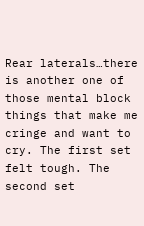Rear laterals…there is another one of those mental block things that make me cringe and want to cry. The first set felt tough. The second set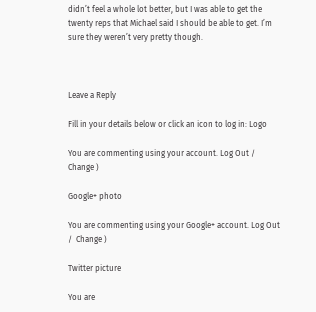didn’t feel a whole lot better, but I was able to get the twenty reps that Michael said I should be able to get. I’m sure they weren’t very pretty though.



Leave a Reply

Fill in your details below or click an icon to log in: Logo

You are commenting using your account. Log Out /  Change )

Google+ photo

You are commenting using your Google+ account. Log Out /  Change )

Twitter picture

You are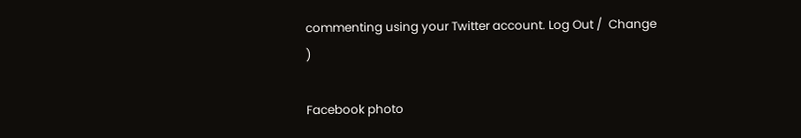commenting using your Twitter account. Log Out /  Change )

Facebook photo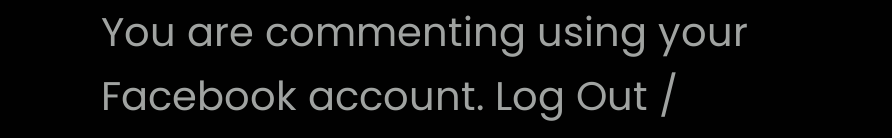You are commenting using your Facebook account. Log Out /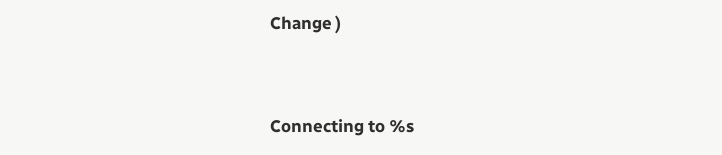Change )


Connecting to %s